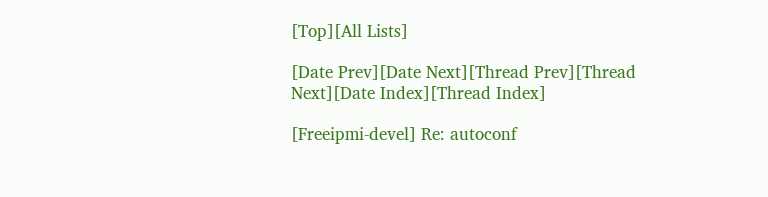[Top][All Lists]

[Date Prev][Date Next][Thread Prev][Thread Next][Date Index][Thread Index]

[Freeipmi-devel] Re: autoconf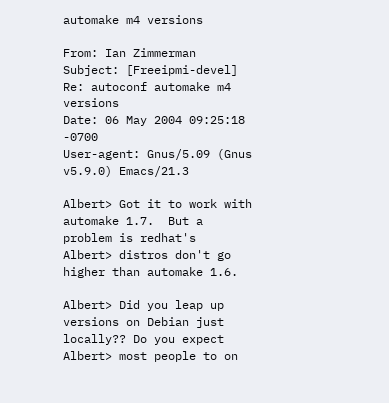automake m4 versions

From: Ian Zimmerman
Subject: [Freeipmi-devel] Re: autoconf automake m4 versions
Date: 06 May 2004 09:25:18 -0700
User-agent: Gnus/5.09 (Gnus v5.9.0) Emacs/21.3

Albert> Got it to work with automake 1.7.  But a problem is redhat's
Albert> distros don't go higher than automake 1.6.

Albert> Did you leap up versions on Debian just locally?? Do you expect
Albert> most people to on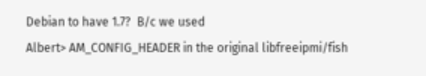Debian to have 1.7?  B/c we used
Albert> AM_CONFIG_HEADER in the original libfreeipmi/fish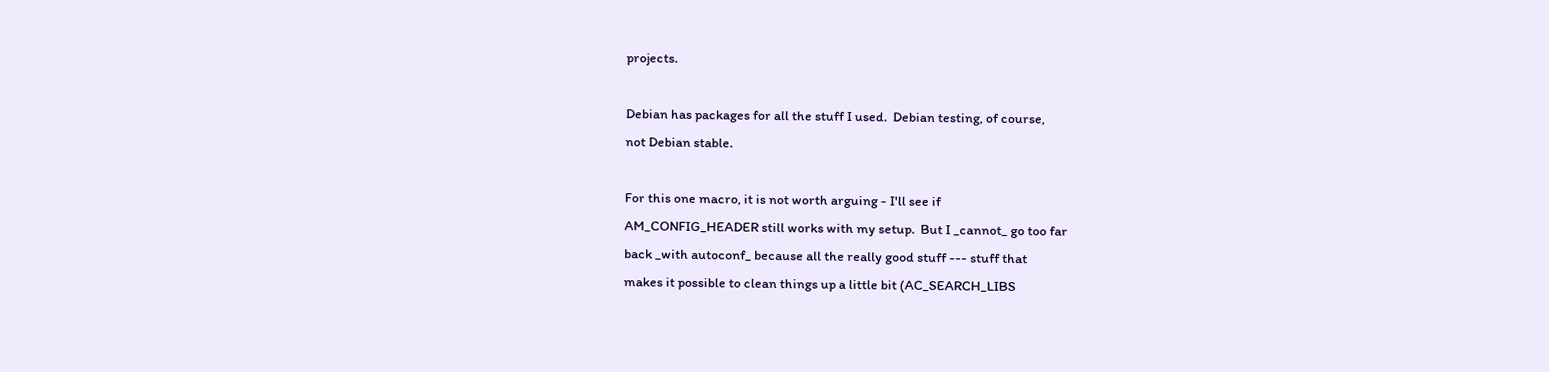projects.

Debian has packages for all the stuff I used.  Debian testing, of course,
not Debian stable.

For this one macro, it is not worth arguing - I'll see if
AM_CONFIG_HEADER still works with my setup.  But I _cannot_ go too far
back _with autoconf_ because all the really good stuff --- stuff that
makes it possible to clean things up a little bit (AC_SEARCH_LIBS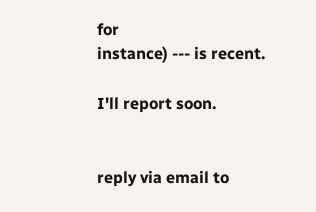for
instance) --- is recent.

I'll report soon.


reply via email to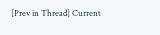[Prev in Thread] Current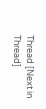Thread [Next in Thread]